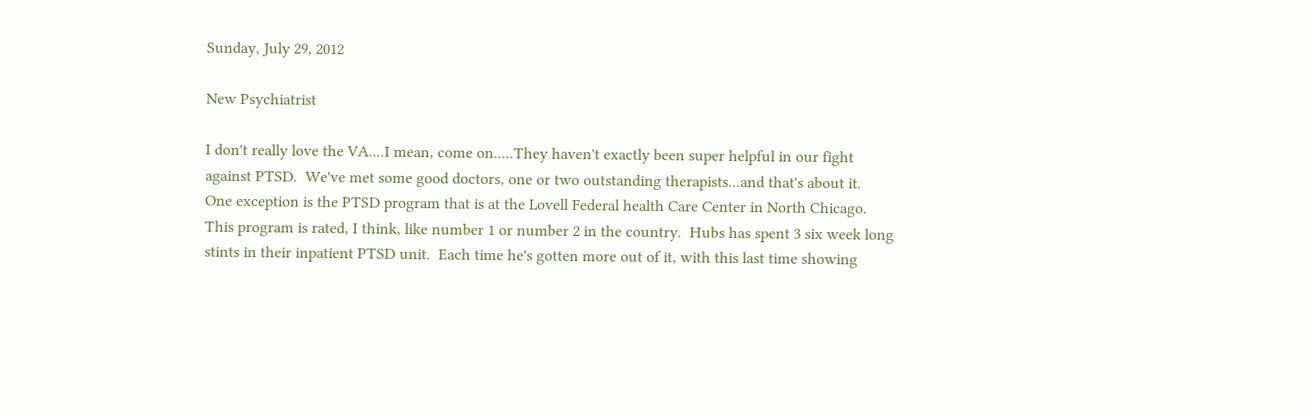Sunday, July 29, 2012

New Psychiatrist

I don't really love the VA....I mean, come on.....They haven't exactly been super helpful in our fight against PTSD.  We've met some good doctors, one or two outstanding therapists...and that's about it.  One exception is the PTSD program that is at the Lovell Federal health Care Center in North Chicago.  This program is rated, I think, like number 1 or number 2 in the country.  Hubs has spent 3 six week long stints in their inpatient PTSD unit.  Each time he's gotten more out of it, with this last time showing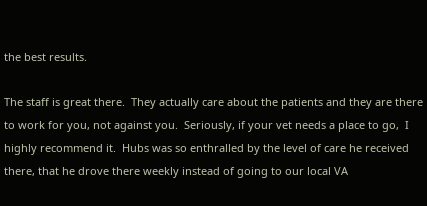the best results.

The staff is great there.  They actually care about the patients and they are there to work for you, not against you.  Seriously, if your vet needs a place to go,  I highly recommend it.  Hubs was so enthralled by the level of care he received there, that he drove there weekly instead of going to our local VA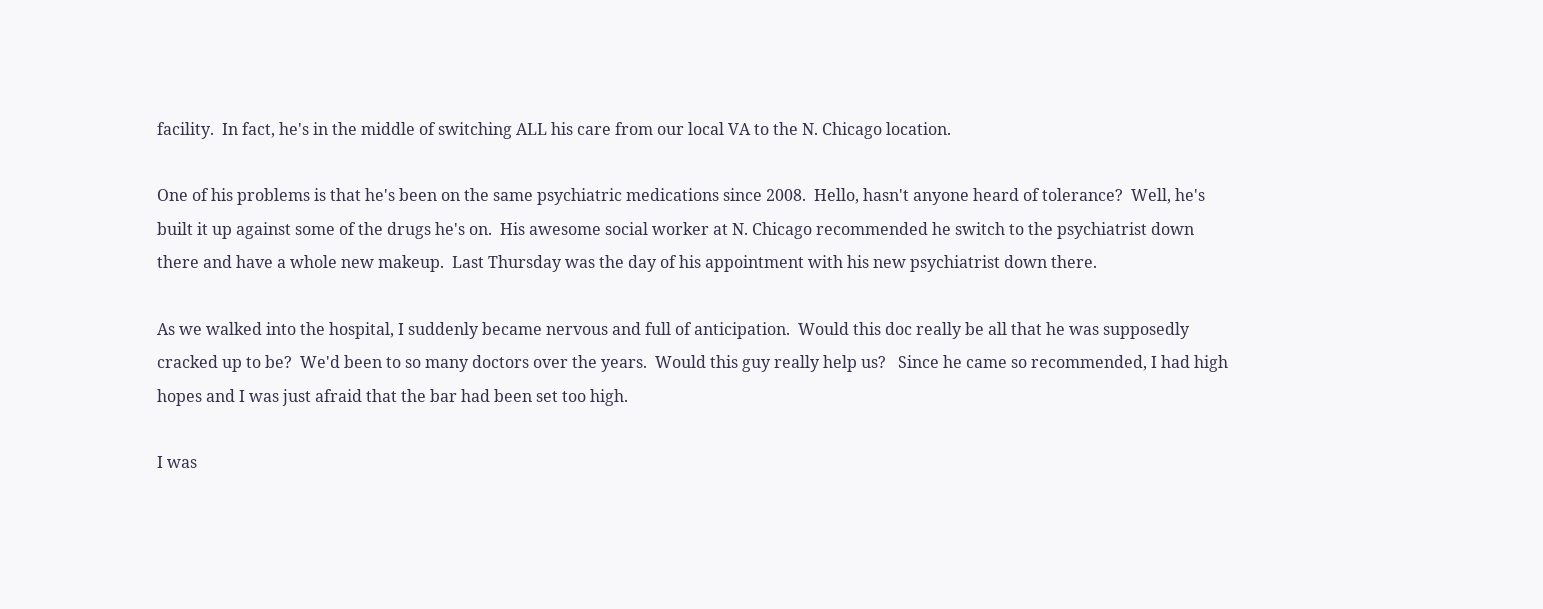facility.  In fact, he's in the middle of switching ALL his care from our local VA to the N. Chicago location.

One of his problems is that he's been on the same psychiatric medications since 2008.  Hello, hasn't anyone heard of tolerance?  Well, he's built it up against some of the drugs he's on.  His awesome social worker at N. Chicago recommended he switch to the psychiatrist down there and have a whole new makeup.  Last Thursday was the day of his appointment with his new psychiatrist down there.

As we walked into the hospital, I suddenly became nervous and full of anticipation.  Would this doc really be all that he was supposedly cracked up to be?  We'd been to so many doctors over the years.  Would this guy really help us?   Since he came so recommended, I had high hopes and I was just afraid that the bar had been set too high.

I was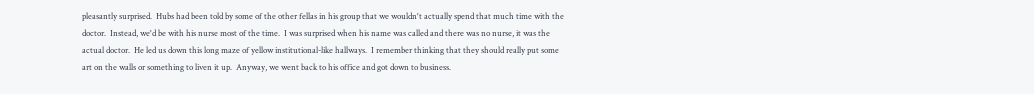pleasantly surprised.  Hubs had been told by some of the other fellas in his group that we wouldn't actually spend that much time with the doctor.  Instead, we'd be with his nurse most of the time.  I was surprised when his name was called and there was no nurse, it was the actual doctor.  He led us down this long maze of yellow institutional-like hallways.  I remember thinking that they should really put some art on the walls or something to liven it up.  Anyway, we went back to his office and got down to business.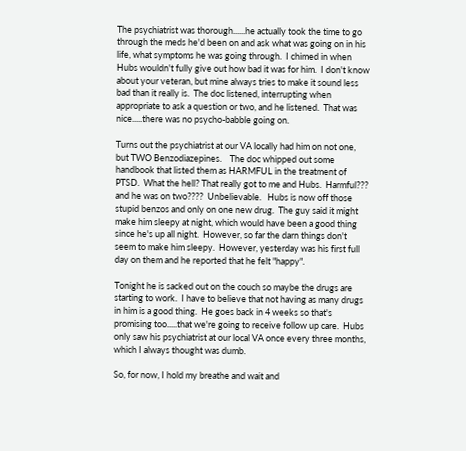The psychiatrist was thorough......he actually took the time to go through the meds he'd been on and ask what was going on in his life, what symptoms he was going through.  I chimed in when Hubs wouldn't fully give out how bad it was for him.  I don't know about your veteran, but mine always tries to make it sound less bad than it really is.  The doc listened, interrupting when appropriate to ask a question or two, and he listened.  That was nice.....there was no psycho-babble going on.

Turns out the psychiatrist at our VA locally had him on not one, but TWO Benzodiazepines.    The doc whipped out some handbook that listed them as HARMFUL in the treatment of PTSD.  What the hell? That really got to me and Hubs.  Harmful??? and he was on two????  Unbelievable.   Hubs is now off those stupid benzos and only on one new drug.  The guy said it might make him sleepy at night, which would have been a good thing since he's up all night.  However, so far the darn things don't seem to make him sleepy.  However, yesterday was his first full day on them and he reported that he felt "happy".

Tonight he is sacked out on the couch so maybe the drugs are starting to work.  I have to believe that not having as many drugs in him is a good thing.  He goes back in 4 weeks so that's promising too.....that we're going to receive follow up care.  Hubs only saw his psychiatrist at our local VA once every three months, which I always thought was dumb.

So, for now, I hold my breathe and wait and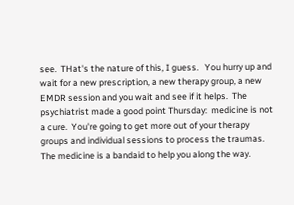see.  THat's the nature of this, I guess.   You hurry up and wait for a new prescription, a new therapy group, a new EMDR session and you wait and see if it helps.  The psychiatrist made a good point Thursday:  medicine is not a cure.  You're going to get more out of your therapy groups and individual sessions to process the traumas.  The medicine is a bandaid to help you along the way.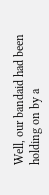Well, our bandaid had been holding on by a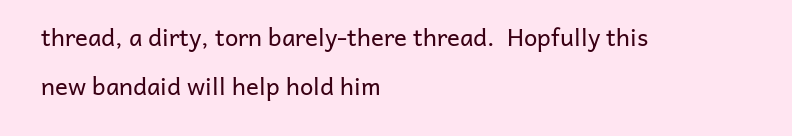thread, a dirty, torn barely-there thread.  Hopfully this new bandaid will help hold him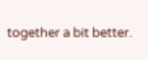together a bit better.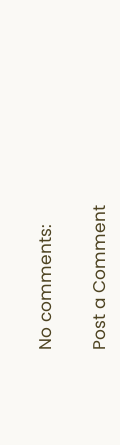No comments:

Post a Comment